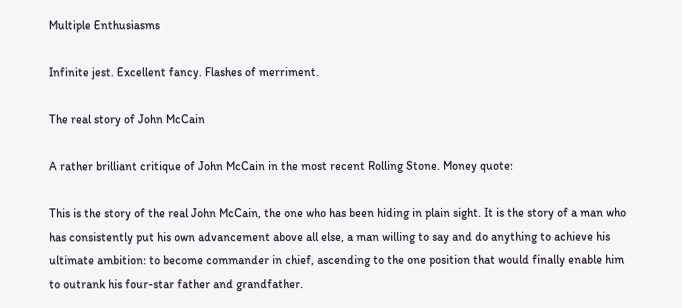Multiple Enthusiasms

Infinite jest. Excellent fancy. Flashes of merriment.

The real story of John McCain

A rather brilliant critique of John McCain in the most recent Rolling Stone. Money quote:

This is the story of the real John McCain, the one who has been hiding in plain sight. It is the story of a man who has consistently put his own advancement above all else, a man willing to say and do anything to achieve his ultimate ambition: to become commander in chief, ascending to the one position that would finally enable him to outrank his four-star father and grandfather.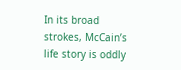In its broad strokes, McCain’s life story is oddly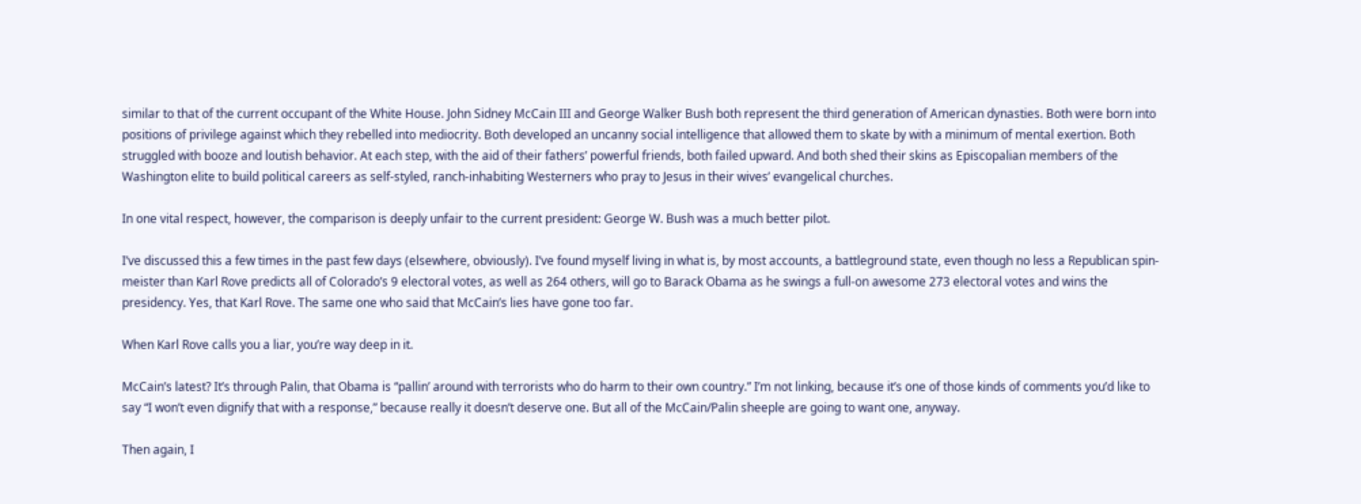similar to that of the current occupant of the White House. John Sidney McCain III and George Walker Bush both represent the third generation of American dynasties. Both were born into positions of privilege against which they rebelled into mediocrity. Both developed an uncanny social intelligence that allowed them to skate by with a minimum of mental exertion. Both struggled with booze and loutish behavior. At each step, with the aid of their fathers’ powerful friends, both failed upward. And both shed their skins as Episcopalian members of the Washington elite to build political careers as self-styled, ranch-inhabiting Westerners who pray to Jesus in their wives’ evangelical churches.

In one vital respect, however, the comparison is deeply unfair to the current president: George W. Bush was a much better pilot.

I’ve discussed this a few times in the past few days (elsewhere, obviously). I’ve found myself living in what is, by most accounts, a battleground state, even though no less a Republican spin-meister than Karl Rove predicts all of Colorado’s 9 electoral votes, as well as 264 others, will go to Barack Obama as he swings a full-on awesome 273 electoral votes and wins the presidency. Yes, that Karl Rove. The same one who said that McCain’s lies have gone too far.

When Karl Rove calls you a liar, you’re way deep in it.

McCain’s latest? It’s through Palin, that Obama is “pallin’ around with terrorists who do harm to their own country.” I’m not linking, because it’s one of those kinds of comments you’d like to say “I won’t even dignify that with a response,” because really it doesn’t deserve one. But all of the McCain/Palin sheeple are going to want one, anyway.

Then again, I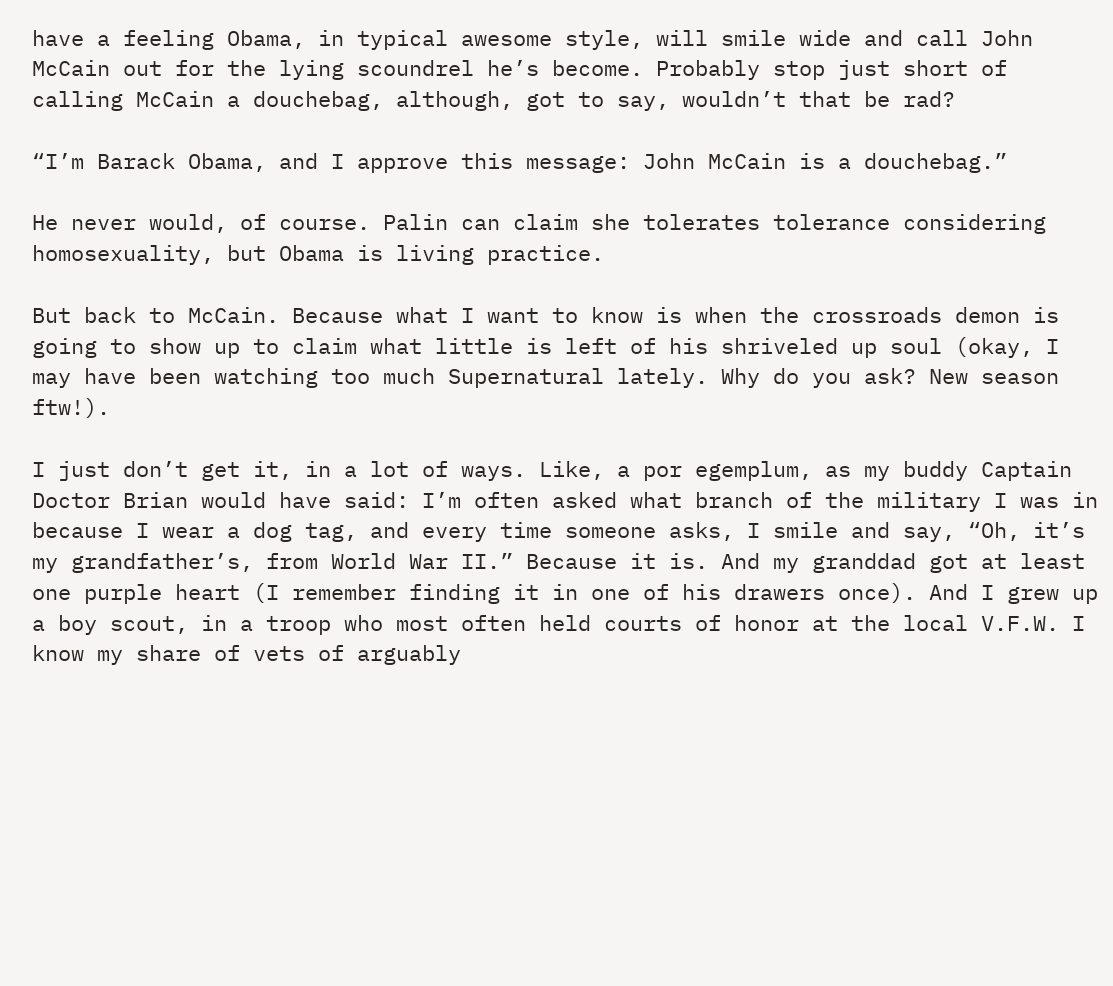have a feeling Obama, in typical awesome style, will smile wide and call John McCain out for the lying scoundrel he’s become. Probably stop just short of calling McCain a douchebag, although, got to say, wouldn’t that be rad?

“I’m Barack Obama, and I approve this message: John McCain is a douchebag.”

He never would, of course. Palin can claim she tolerates tolerance considering homosexuality, but Obama is living practice.

But back to McCain. Because what I want to know is when the crossroads demon is going to show up to claim what little is left of his shriveled up soul (okay, I may have been watching too much Supernatural lately. Why do you ask? New season ftw!).

I just don’t get it, in a lot of ways. Like, a por egemplum, as my buddy Captain Doctor Brian would have said: I’m often asked what branch of the military I was in because I wear a dog tag, and every time someone asks, I smile and say, “Oh, it’s my grandfather’s, from World War II.” Because it is. And my granddad got at least one purple heart (I remember finding it in one of his drawers once). And I grew up a boy scout, in a troop who most often held courts of honor at the local V.F.W. I know my share of vets of arguably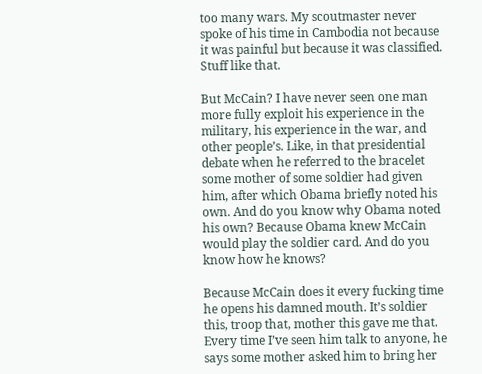too many wars. My scoutmaster never spoke of his time in Cambodia not because it was painful but because it was classified. Stuff like that.

But McCain? I have never seen one man more fully exploit his experience in the military, his experience in the war, and other people’s. Like, in that presidential debate when he referred to the bracelet some mother of some soldier had given him, after which Obama briefly noted his own. And do you know why Obama noted his own? Because Obama knew McCain would play the soldier card. And do you know how he knows?

Because McCain does it every fucking time he opens his damned mouth. It’s soldier this, troop that, mother this gave me that. Every time I’ve seen him talk to anyone, he says some mother asked him to bring her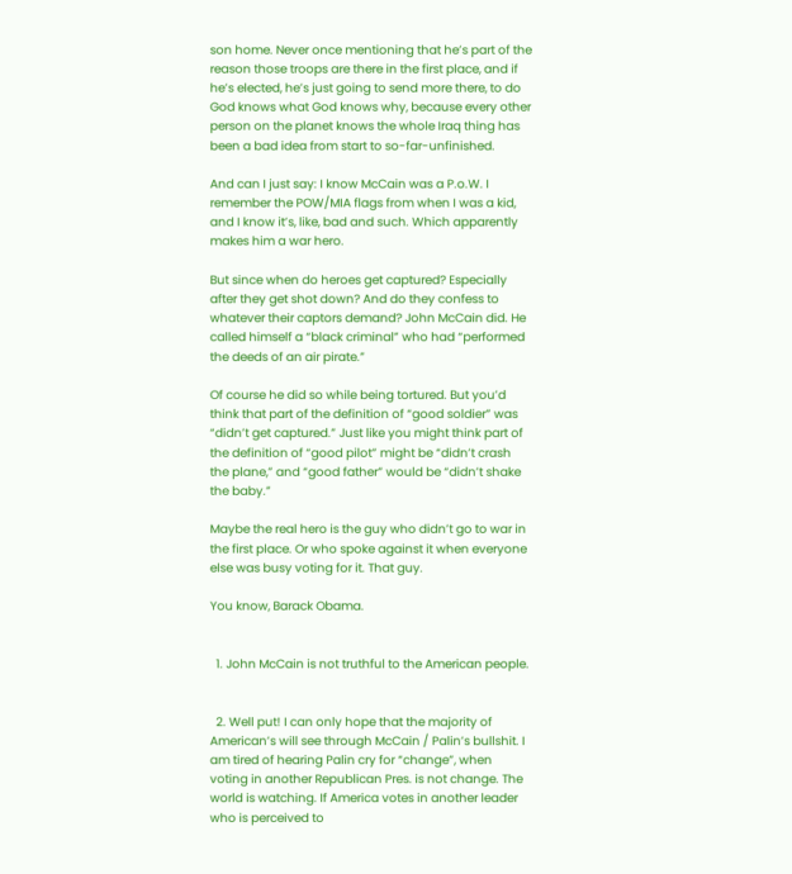son home. Never once mentioning that he’s part of the reason those troops are there in the first place, and if he’s elected, he’s just going to send more there, to do God knows what God knows why, because every other person on the planet knows the whole Iraq thing has been a bad idea from start to so-far-unfinished.

And can I just say: I know McCain was a P.o.W. I remember the POW/MIA flags from when I was a kid, and I know it’s, like, bad and such. Which apparently makes him a war hero.

But since when do heroes get captured? Especially after they get shot down? And do they confess to whatever their captors demand? John McCain did. He called himself a “black criminal” who had “performed the deeds of an air pirate.”

Of course he did so while being tortured. But you’d think that part of the definition of “good soldier” was “didn’t get captured.” Just like you might think part of the definition of “good pilot” might be “didn’t crash the plane,” and “good father” would be “didn’t shake the baby.”

Maybe the real hero is the guy who didn’t go to war in the first place. Or who spoke against it when everyone else was busy voting for it. That guy.

You know, Barack Obama.


  1. John McCain is not truthful to the American people.


  2. Well put! I can only hope that the majority of American’s will see through McCain / Palin’s bullshit. I am tired of hearing Palin cry for “change”, when voting in another Republican Pres. is not change. The world is watching. If America votes in another leader who is perceived to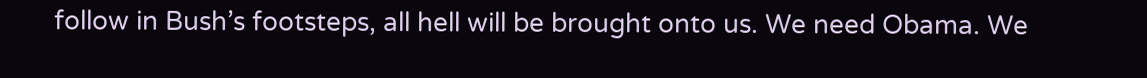follow in Bush’s footsteps, all hell will be brought onto us. We need Obama. We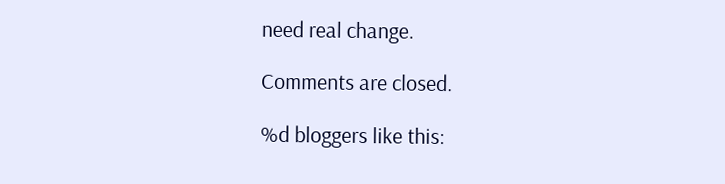need real change.

Comments are closed.

%d bloggers like this: